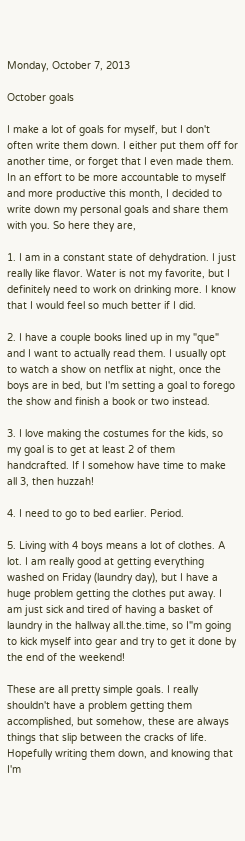Monday, October 7, 2013

October goals

I make a lot of goals for myself, but I don't often write them down. I either put them off for another time, or forget that I even made them. In an effort to be more accountable to myself and more productive this month, I decided to write down my personal goals and share them with you. So here they are,

1. I am in a constant state of dehydration. I just really like flavor. Water is not my favorite, but I definitely need to work on drinking more. I know that I would feel so much better if I did.

2. I have a couple books lined up in my "que" and I want to actually read them. I usually opt to watch a show on netflix at night, once the boys are in bed, but I'm setting a goal to forego the show and finish a book or two instead.

3. I love making the costumes for the kids, so my goal is to get at least 2 of them handcrafted. If I somehow have time to make all 3, then huzzah!

4. I need to go to bed earlier. Period.

5. Living with 4 boys means a lot of clothes. A lot. I am really good at getting everything washed on Friday (laundry day), but I have a huge problem getting the clothes put away. I am just sick and tired of having a basket of laundry in the hallway all.the.time, so I"m going to kick myself into gear and try to get it done by the end of the weekend!

These are all pretty simple goals. I really shouldn't have a problem getting them accomplished, but somehow, these are always things that slip between the cracks of life. Hopefully writing them down, and knowing that I'm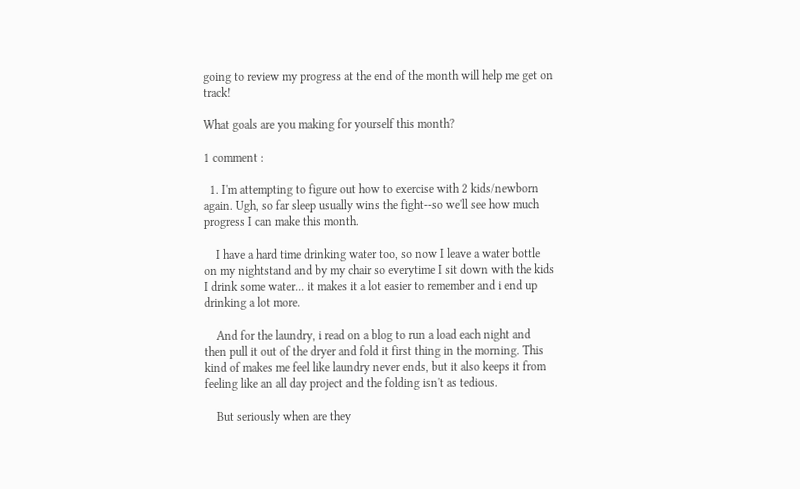going to review my progress at the end of the month will help me get on track!

What goals are you making for yourself this month?

1 comment :

  1. I'm attempting to figure out how to exercise with 2 kids/newborn again. Ugh, so far sleep usually wins the fight--so we'll see how much progress I can make this month.

    I have a hard time drinking water too, so now I leave a water bottle on my nightstand and by my chair so everytime I sit down with the kids I drink some water... it makes it a lot easier to remember and i end up drinking a lot more.

    And for the laundry, i read on a blog to run a load each night and then pull it out of the dryer and fold it first thing in the morning. This kind of makes me feel like laundry never ends, but it also keeps it from feeling like an all day project and the folding isn't as tedious.

    But seriously when are they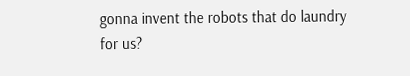gonna invent the robots that do laundry for us?